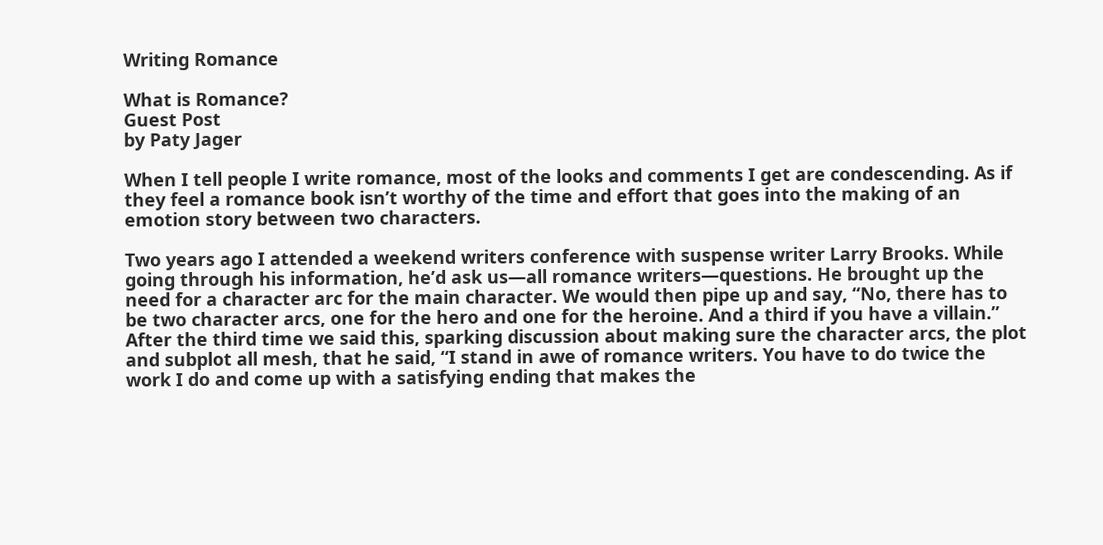Writing Romance

What is Romance?
Guest Post
by Paty Jager

When I tell people I write romance, most of the looks and comments I get are condescending. As if they feel a romance book isn’t worthy of the time and effort that goes into the making of an emotion story between two characters.

Two years ago I attended a weekend writers conference with suspense writer Larry Brooks. While going through his information, he’d ask us—all romance writers—questions. He brought up the need for a character arc for the main character. We would then pipe up and say, “No, there has to be two character arcs, one for the hero and one for the heroine. And a third if you have a villain.” After the third time we said this, sparking discussion about making sure the character arcs, the plot and subplot all mesh, that he said, “I stand in awe of romance writers. You have to do twice the work I do and come up with a satisfying ending that makes the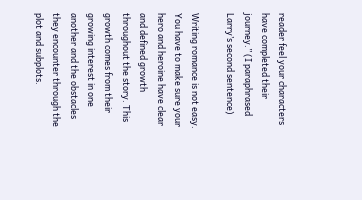reader feel your characters have completed their journey.” (I paraphrased Larry’s second sentence)

Writing romance is not easy. You have to make sure your hero and heroine have clear and defined growth throughout the story. This growth comes from their growing interest in one another and the obstacles they encounter through the plot and subplots.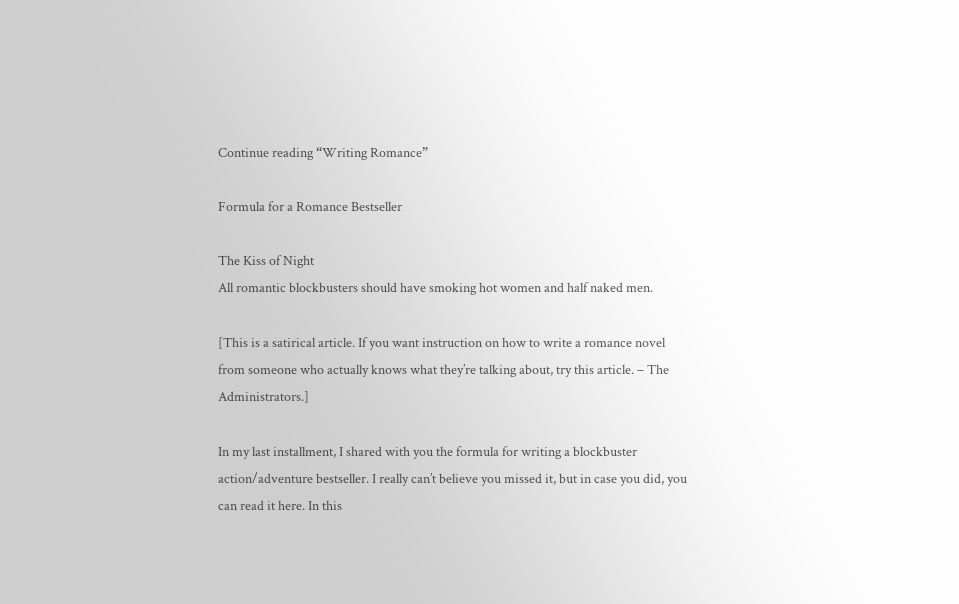Continue reading “Writing Romance”

Formula for a Romance Bestseller

The Kiss of Night
All romantic blockbusters should have smoking hot women and half naked men.

[This is a satirical article. If you want instruction on how to write a romance novel from someone who actually knows what they’re talking about, try this article. – The Administrators.]

In my last installment, I shared with you the formula for writing a blockbuster action/adventure bestseller. I really can’t believe you missed it, but in case you did, you can read it here. In this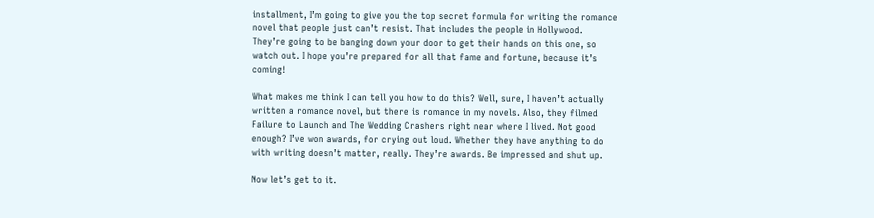installment, I’m going to give you the top secret formula for writing the romance novel that people just can’t resist. That includes the people in Hollywood. They’re going to be banging down your door to get their hands on this one, so watch out. I hope you’re prepared for all that fame and fortune, because it’s coming!

What makes me think I can tell you how to do this? Well, sure, I haven’t actually written a romance novel, but there is romance in my novels. Also, they filmed Failure to Launch and The Wedding Crashers right near where I lived. Not good enough? I’ve won awards, for crying out loud. Whether they have anything to do with writing doesn’t matter, really. They’re awards. Be impressed and shut up.

Now let’s get to it.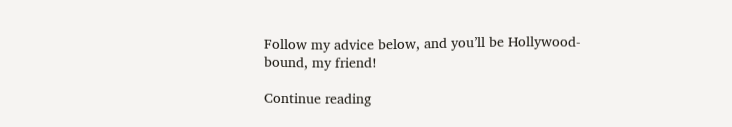Follow my advice below, and you’ll be Hollywood-bound, my friend!

Continue reading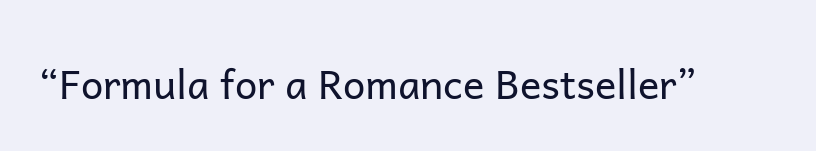“Formula for a Romance Bestseller”